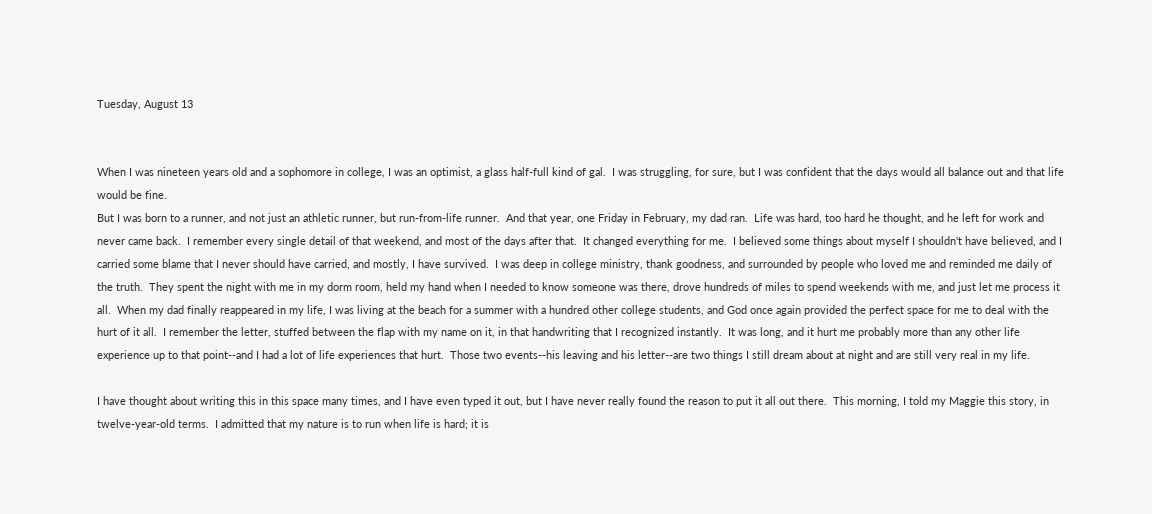Tuesday, August 13


When I was nineteen years old and a sophomore in college, I was an optimist, a glass half-full kind of gal.  I was struggling, for sure, but I was confident that the days would all balance out and that life would be fine.
But I was born to a runner, and not just an athletic runner, but run-from-life runner.  And that year, one Friday in February, my dad ran.  Life was hard, too hard he thought, and he left for work and never came back.  I remember every single detail of that weekend, and most of the days after that.  It changed everything for me.  I believed some things about myself I shouldn't have believed, and I carried some blame that I never should have carried, and mostly, I have survived.  I was deep in college ministry, thank goodness, and surrounded by people who loved me and reminded me daily of the truth.  They spent the night with me in my dorm room, held my hand when I needed to know someone was there, drove hundreds of miles to spend weekends with me, and just let me process it all.  When my dad finally reappeared in my life, I was living at the beach for a summer with a hundred other college students, and God once again provided the perfect space for me to deal with the hurt of it all.  I remember the letter, stuffed between the flap with my name on it, in that handwriting that I recognized instantly.  It was long, and it hurt me probably more than any other life experience up to that point--and I had a lot of life experiences that hurt.  Those two events--his leaving and his letter--are two things I still dream about at night and are still very real in my life.

I have thought about writing this in this space many times, and I have even typed it out, but I have never really found the reason to put it all out there.  This morning, I told my Maggie this story, in twelve-year-old terms.  I admitted that my nature is to run when life is hard; it is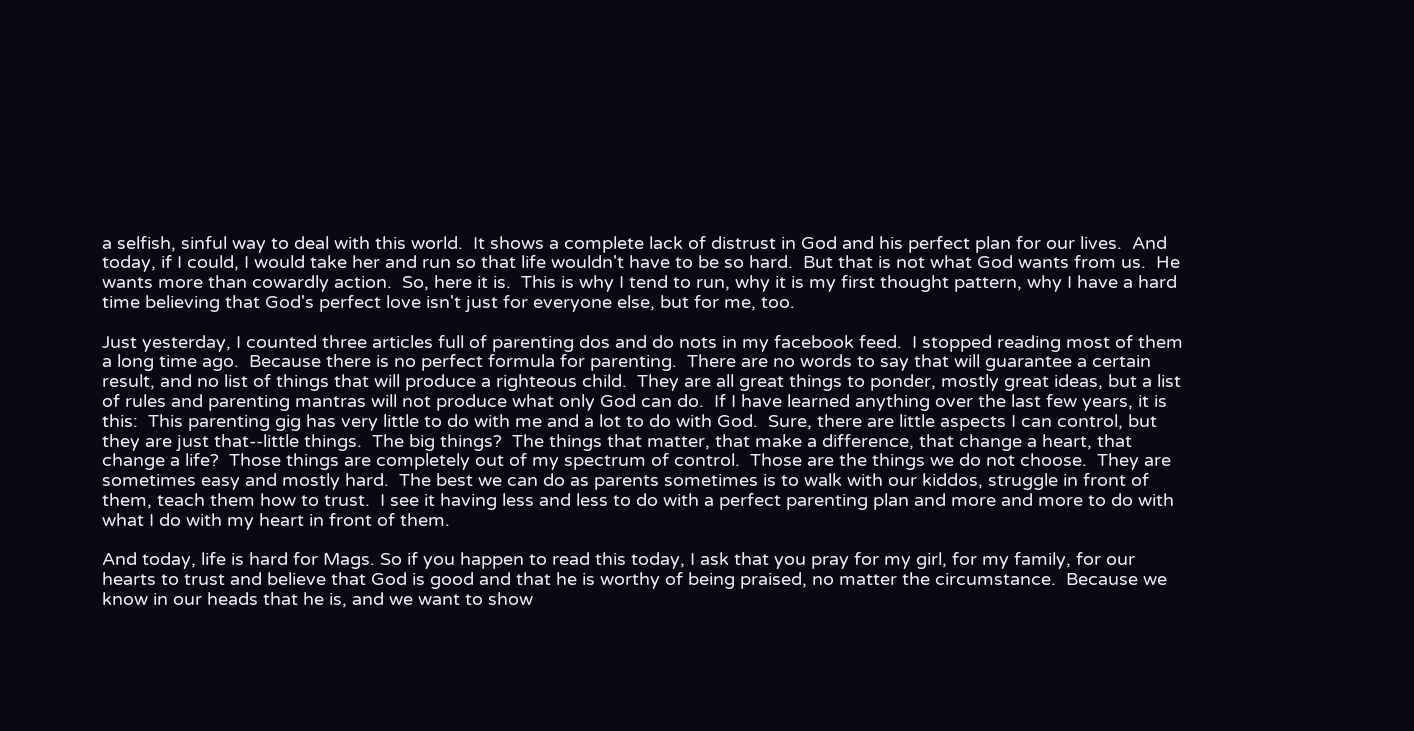a selfish, sinful way to deal with this world.  It shows a complete lack of distrust in God and his perfect plan for our lives.  And today, if I could, I would take her and run so that life wouldn't have to be so hard.  But that is not what God wants from us.  He wants more than cowardly action.  So, here it is.  This is why I tend to run, why it is my first thought pattern, why I have a hard time believing that God's perfect love isn't just for everyone else, but for me, too.

Just yesterday, I counted three articles full of parenting dos and do nots in my facebook feed.  I stopped reading most of them a long time ago.  Because there is no perfect formula for parenting.  There are no words to say that will guarantee a certain result, and no list of things that will produce a righteous child.  They are all great things to ponder, mostly great ideas, but a list of rules and parenting mantras will not produce what only God can do.  If I have learned anything over the last few years, it is this:  This parenting gig has very little to do with me and a lot to do with God.  Sure, there are little aspects I can control, but they are just that--little things.  The big things?  The things that matter, that make a difference, that change a heart, that change a life?  Those things are completely out of my spectrum of control.  Those are the things we do not choose.  They are sometimes easy and mostly hard.  The best we can do as parents sometimes is to walk with our kiddos, struggle in front of them, teach them how to trust.  I see it having less and less to do with a perfect parenting plan and more and more to do with what I do with my heart in front of them.

And today, life is hard for Mags. So if you happen to read this today, I ask that you pray for my girl, for my family, for our hearts to trust and believe that God is good and that he is worthy of being praised, no matter the circumstance.  Because we know in our heads that he is, and we want to show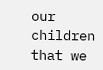our children that we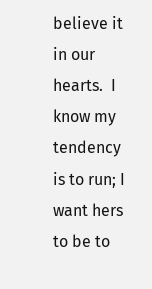believe it in our hearts.  I know my tendency is to run; I want hers to be to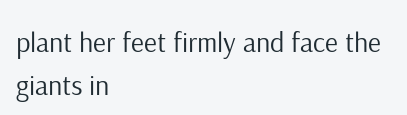plant her feet firmly and face the giants in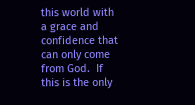this world with a grace and confidence that can only come from God.  If this is the only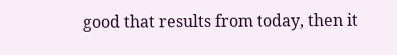good that results from today, then it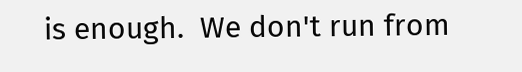is enough.  We don't run from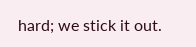hard; we stick it out.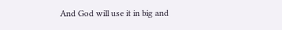And God will use it in big and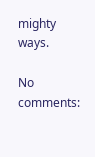mighty ways.

No comments: